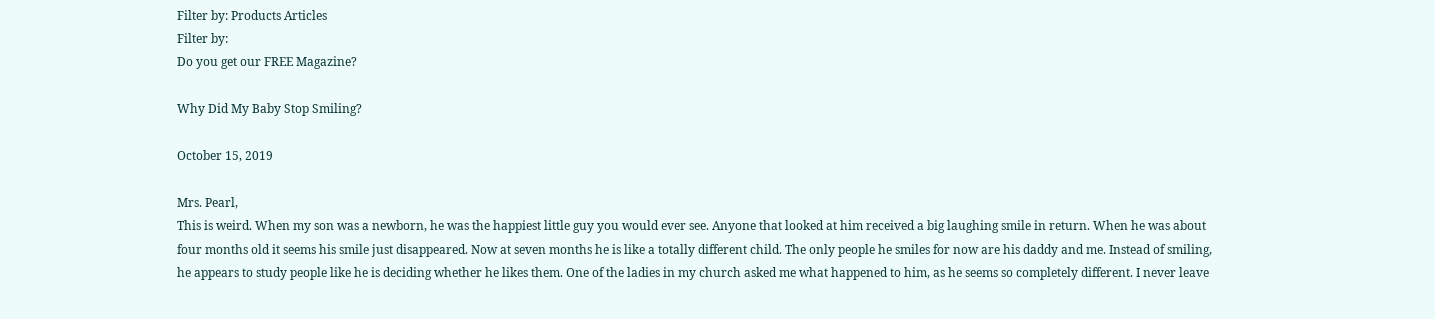Filter by: Products Articles
Filter by:
Do you get our FREE Magazine?

Why Did My Baby Stop Smiling?

October 15, 2019

Mrs. Pearl,
This is weird. When my son was a newborn, he was the happiest little guy you would ever see. Anyone that looked at him received a big laughing smile in return. When he was about four months old it seems his smile just disappeared. Now at seven months he is like a totally different child. The only people he smiles for now are his daddy and me. Instead of smiling, he appears to study people like he is deciding whether he likes them. One of the ladies in my church asked me what happened to him, as he seems so completely different. I never leave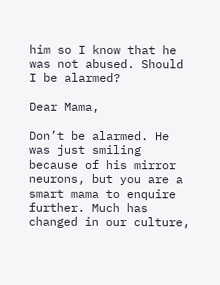him so I know that he was not abused. Should I be alarmed?

Dear Mama,

Don’t be alarmed. He was just smiling because of his mirror neurons, but you are a smart mama to enquire further. Much has changed in our culture,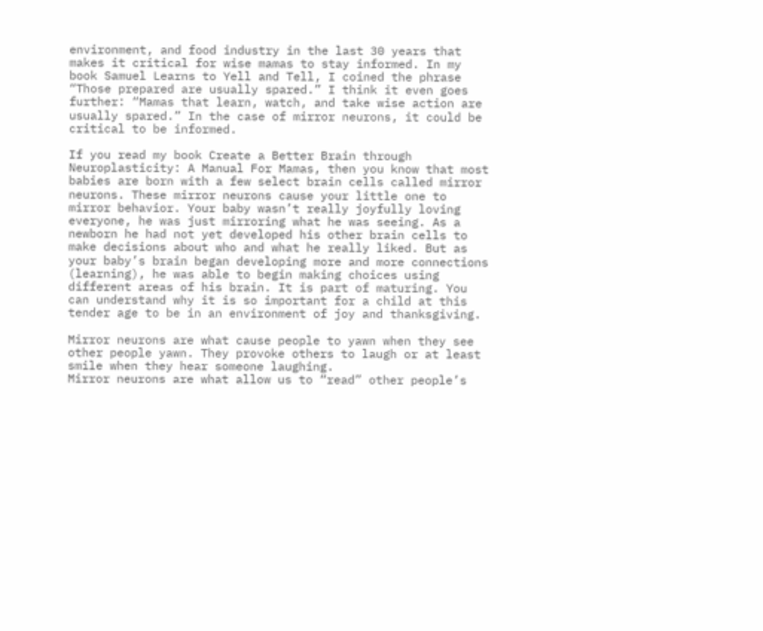environment, and food industry in the last 30 years that makes it critical for wise mamas to stay informed. In my book Samuel Learns to Yell and Tell, I coined the phrase “Those prepared are usually spared.” I think it even goes further: “Mamas that learn, watch, and take wise action are usually spared.” In the case of mirror neurons, it could be critical to be informed.

If you read my book Create a Better Brain through Neuroplasticity: A Manual For Mamas, then you know that most babies are born with a few select brain cells called mirror neurons. These mirror neurons cause your little one to mirror behavior. Your baby wasn’t really joyfully loving everyone, he was just mirroring what he was seeing. As a newborn he had not yet developed his other brain cells to make decisions about who and what he really liked. But as your baby’s brain began developing more and more connections (learning), he was able to begin making choices using different areas of his brain. It is part of maturing. You can understand why it is so important for a child at this tender age to be in an environment of joy and thanksgiving.

Mirror neurons are what cause people to yawn when they see other people yawn. They provoke others to laugh or at least smile when they hear someone laughing.
Mirror neurons are what allow us to “read” other people’s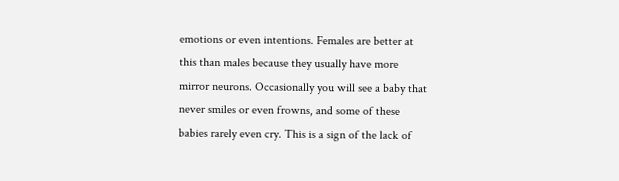emotions or even intentions. Females are better at this than males because they usually have more mirror neurons. Occasionally you will see a baby that never smiles or even frowns, and some of these babies rarely even cry. This is a sign of the lack of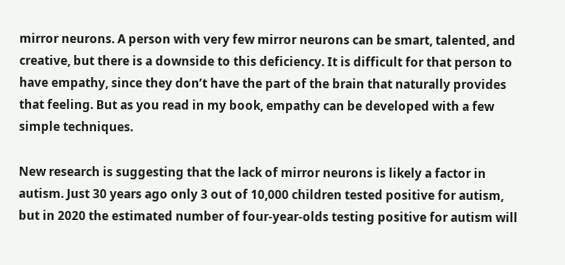mirror neurons. A person with very few mirror neurons can be smart, talented, and creative, but there is a downside to this deficiency. It is difficult for that person to have empathy, since they don’t have the part of the brain that naturally provides that feeling. But as you read in my book, empathy can be developed with a few simple techniques.

New research is suggesting that the lack of mirror neurons is likely a factor in autism. Just 30 years ago only 3 out of 10,000 children tested positive for autism, but in 2020 the estimated number of four-year-olds testing positive for autism will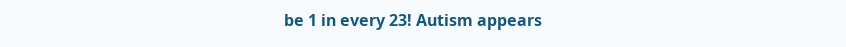be 1 in every 23! Autism appears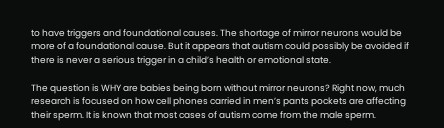to have triggers and foundational causes. The shortage of mirror neurons would be more of a foundational cause. But it appears that autism could possibly be avoided if there is never a serious trigger in a child’s health or emotional state.

The question is WHY are babies being born without mirror neurons? Right now, much research is focused on how cell phones carried in men’s pants pockets are affecting their sperm. It is known that most cases of autism come from the male sperm.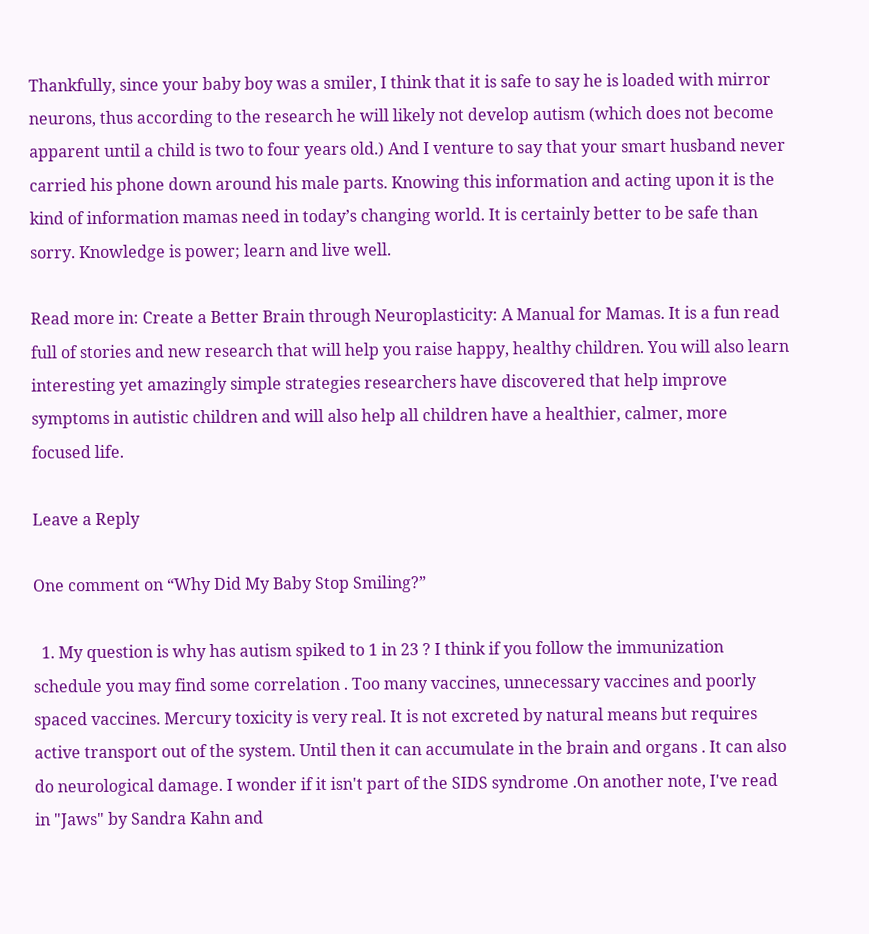Thankfully, since your baby boy was a smiler, I think that it is safe to say he is loaded with mirror neurons, thus according to the research he will likely not develop autism (which does not become apparent until a child is two to four years old.) And I venture to say that your smart husband never carried his phone down around his male parts. Knowing this information and acting upon it is the kind of information mamas need in today’s changing world. It is certainly better to be safe than sorry. Knowledge is power; learn and live well.

Read more in: Create a Better Brain through Neuroplasticity: A Manual for Mamas. It is a fun read full of stories and new research that will help you raise happy, healthy children. You will also learn interesting yet amazingly simple strategies researchers have discovered that help improve symptoms in autistic children and will also help all children have a healthier, calmer, more focused life.

Leave a Reply

One comment on “Why Did My Baby Stop Smiling?”

  1. My question is why has autism spiked to 1 in 23 ? I think if you follow the immunization schedule you may find some correlation . Too many vaccines, unnecessary vaccines and poorly spaced vaccines. Mercury toxicity is very real. It is not excreted by natural means but requires active transport out of the system. Until then it can accumulate in the brain and organs . It can also do neurological damage. I wonder if it isn't part of the SIDS syndrome .On another note, I've read in "Jaws" by Sandra Kahn and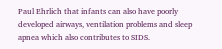Paul Ehrlich that infants can also have poorly developed airways, ventilation problems and sleep apnea which also contributes to SIDS.